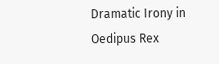Dramatic Irony in Oedipus Rex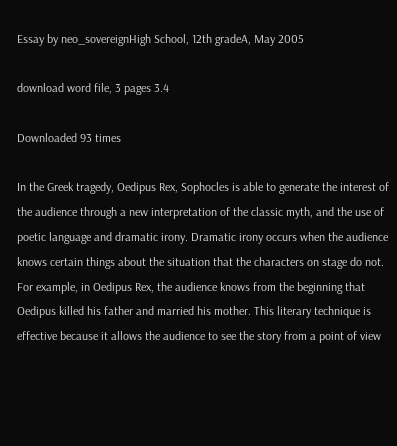Essay by neo_sovereignHigh School, 12th gradeA, May 2005

download word file, 3 pages 3.4

Downloaded 93 times

In the Greek tragedy, Oedipus Rex, Sophocles is able to generate the interest of the audience through a new interpretation of the classic myth, and the use of poetic language and dramatic irony. Dramatic irony occurs when the audience knows certain things about the situation that the characters on stage do not. For example, in Oedipus Rex, the audience knows from the beginning that Oedipus killed his father and married his mother. This literary technique is effective because it allows the audience to see the story from a point of view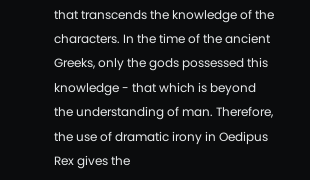that transcends the knowledge of the characters. In the time of the ancient Greeks, only the gods possessed this knowledge - that which is beyond the understanding of man. Therefore, the use of dramatic irony in Oedipus Rex gives the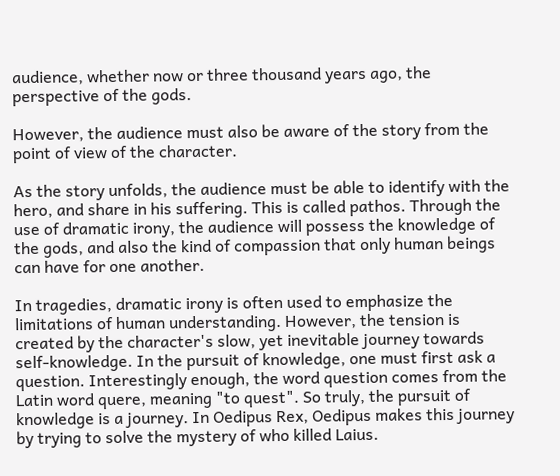audience, whether now or three thousand years ago, the perspective of the gods.

However, the audience must also be aware of the story from the point of view of the character.

As the story unfolds, the audience must be able to identify with the hero, and share in his suffering. This is called pathos. Through the use of dramatic irony, the audience will possess the knowledge of the gods, and also the kind of compassion that only human beings can have for one another.

In tragedies, dramatic irony is often used to emphasize the limitations of human understanding. However, the tension is created by the character's slow, yet inevitable journey towards self-knowledge. In the pursuit of knowledge, one must first ask a question. Interestingly enough, the word question comes from the Latin word quere, meaning "to quest". So truly, the pursuit of knowledge is a journey. In Oedipus Rex, Oedipus makes this journey by trying to solve the mystery of who killed Laius.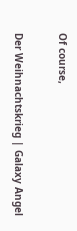Of course,

Der Weihnachtskrieg | Galaxy Angel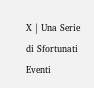X | Una Serie di Sfortunati Eventi